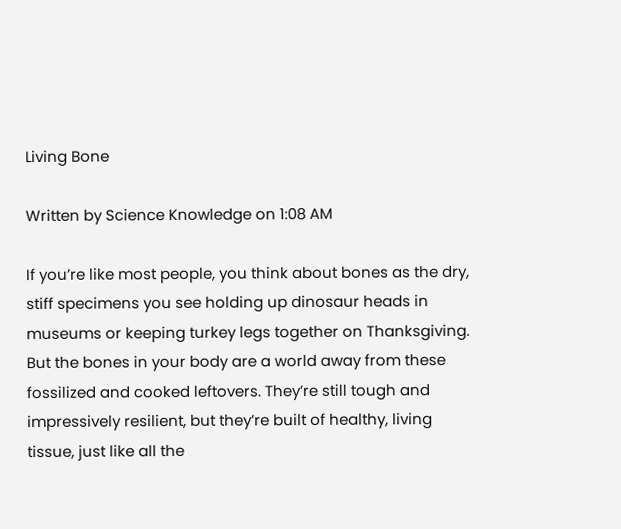Living Bone

Written by Science Knowledge on 1:08 AM

If you’re like most people, you think about bones as the dry, stiff specimens you see holding up dinosaur heads in museums or keeping turkey legs together on Thanksgiving. But the bones in your body are a world away from these fossilized and cooked leftovers. They’re still tough and impressively resilient, but they’re built of healthy, living tissue, just like all the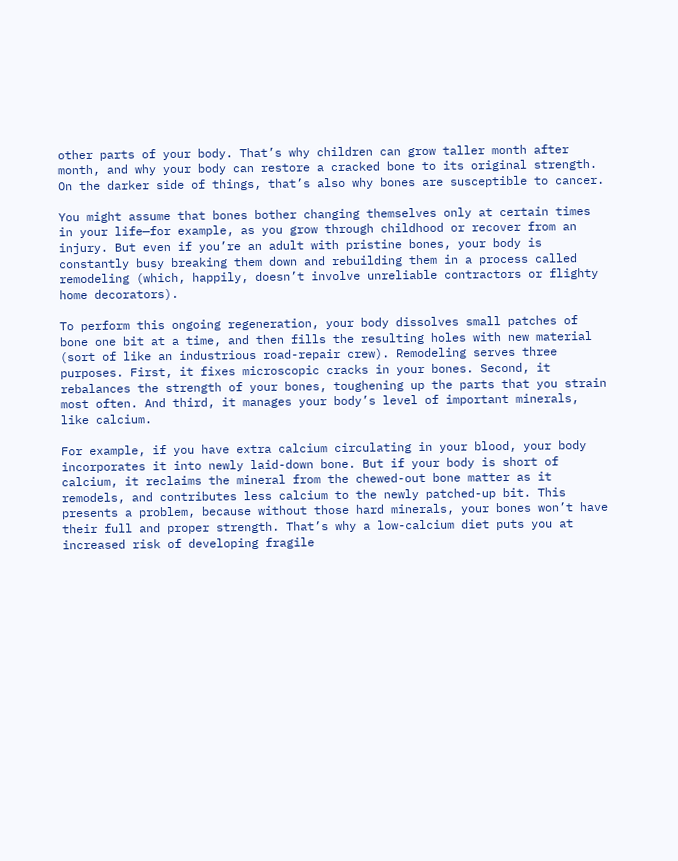other parts of your body. That’s why children can grow taller month after month, and why your body can restore a cracked bone to its original strength. On the darker side of things, that’s also why bones are susceptible to cancer.

You might assume that bones bother changing themselves only at certain times in your life—for example, as you grow through childhood or recover from an injury. But even if you’re an adult with pristine bones, your body is constantly busy breaking them down and rebuilding them in a process called remodeling (which, happily, doesn’t involve unreliable contractors or flighty home decorators).

To perform this ongoing regeneration, your body dissolves small patches of bone one bit at a time, and then fills the resulting holes with new material (sort of like an industrious road-repair crew). Remodeling serves three purposes. First, it fixes microscopic cracks in your bones. Second, it rebalances the strength of your bones, toughening up the parts that you strain most often. And third, it manages your body’s level of important minerals, like calcium.

For example, if you have extra calcium circulating in your blood, your body incorporates it into newly laid-down bone. But if your body is short of calcium, it reclaims the mineral from the chewed-out bone matter as it remodels, and contributes less calcium to the newly patched-up bit. This presents a problem, because without those hard minerals, your bones won’t have their full and proper strength. That’s why a low-calcium diet puts you at increased risk of developing fragile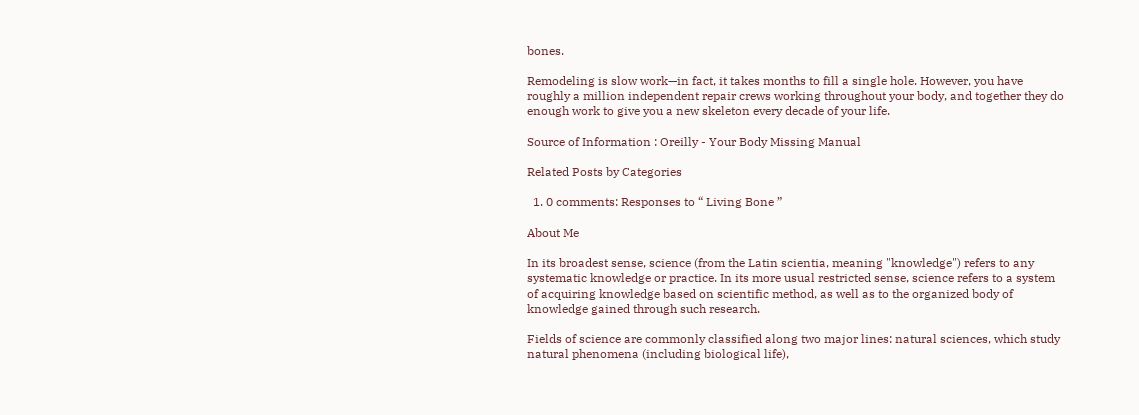bones.

Remodeling is slow work—in fact, it takes months to fill a single hole. However, you have roughly a million independent repair crews working throughout your body, and together they do enough work to give you a new skeleton every decade of your life.

Source of Information : Oreilly - Your Body Missing Manual

Related Posts by Categories

  1. 0 comments: Responses to “ Living Bone ”

About Me

In its broadest sense, science (from the Latin scientia, meaning "knowledge") refers to any systematic knowledge or practice. In its more usual restricted sense, science refers to a system of acquiring knowledge based on scientific method, as well as to the organized body of knowledge gained through such research.

Fields of science are commonly classified along two major lines: natural sciences, which study natural phenomena (including biological life),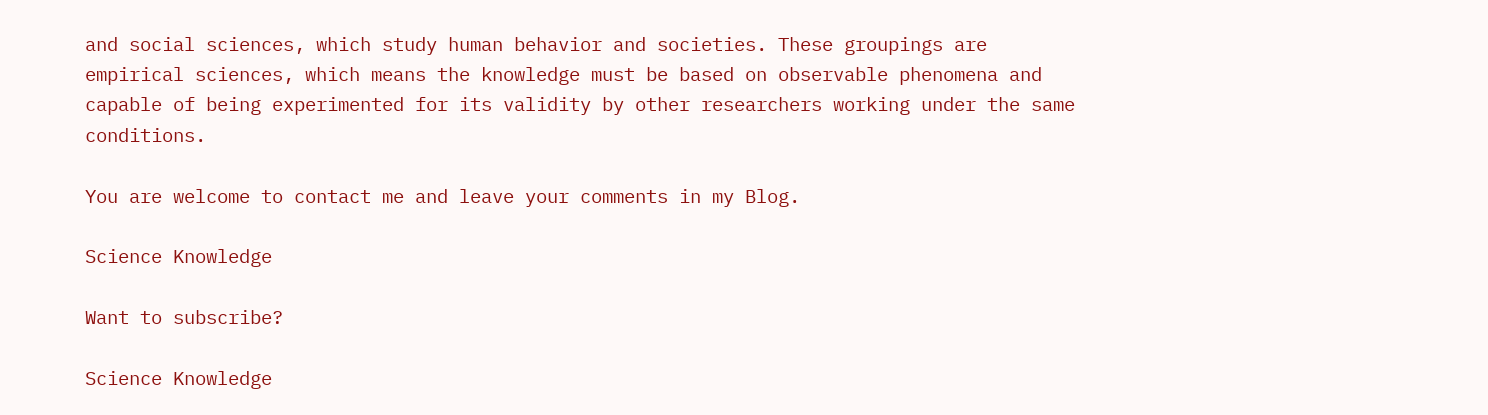and social sciences, which study human behavior and societies. These groupings are empirical sciences, which means the knowledge must be based on observable phenomena and capable of being experimented for its validity by other researchers working under the same conditions.

You are welcome to contact me and leave your comments in my Blog.

Science Knowledge

Want to subscribe?

Science Knowledge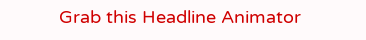Grab this Headline Animator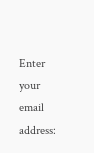Enter your email address: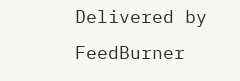Delivered by FeedBurner